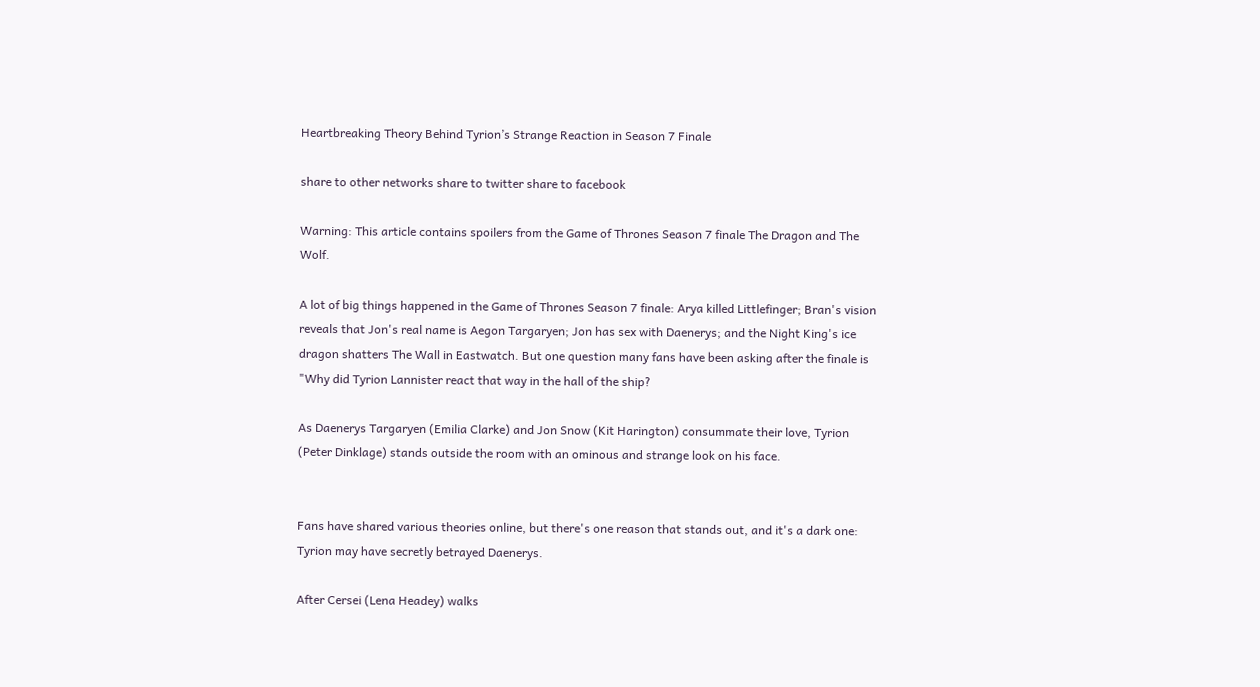Heartbreaking Theory Behind Tyrion’s Strange Reaction in Season 7 Finale

share to other networks share to twitter share to facebook

Warning: This article contains spoilers from the Game of Thrones Season 7 finale The Dragon and The Wolf.

A lot of big things happened in the Game of Thrones Season 7 finale: Arya killed Littlefinger; Bran's vision reveals that Jon's real name is Aegon Targaryen; Jon has sex with Daenerys; and the Night King's ice dragon shatters The Wall in Eastwatch. But one question many fans have been asking after the finale is "Why did Tyrion Lannister react that way in the hall of the ship?

As Daenerys Targaryen (Emilia Clarke) and Jon Snow (Kit Harington) consummate their love, Tyrion (Peter Dinklage) stands outside the room with an ominous and strange look on his face.


Fans have shared various theories online, but there's one reason that stands out, and it's a dark one: Tyrion may have secretly betrayed Daenerys.

After Cersei (Lena Headey) walks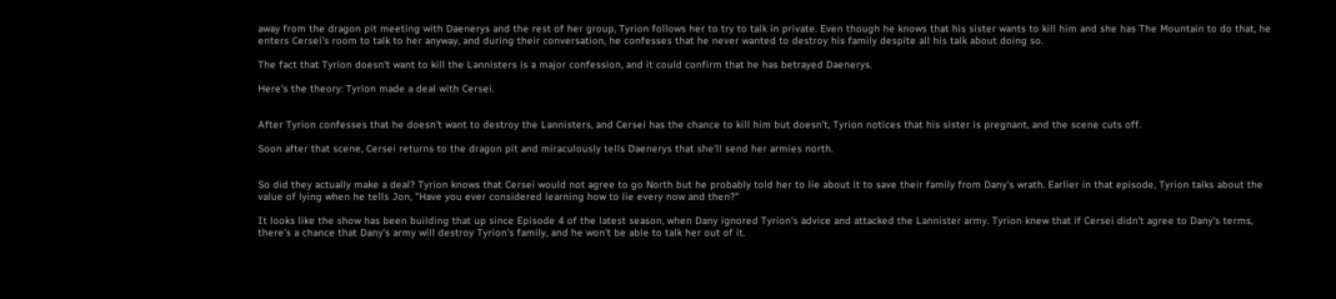away from the dragon pit meeting with Daenerys and the rest of her group, Tyrion follows her to try to talk in private. Even though he knows that his sister wants to kill him and she has The Mountain to do that, he enters Cersei's room to talk to her anyway, and during their conversation, he confesses that he never wanted to destroy his family despite all his talk about doing so.

The fact that Tyrion doesn't want to kill the Lannisters is a major confession, and it could confirm that he has betrayed Daenerys.

Here's the theory: Tyrion made a deal with Cersei.


After Tyrion confesses that he doesn't want to destroy the Lannisters, and Cersei has the chance to kill him but doesn't, Tyrion notices that his sister is pregnant, and the scene cuts off.

Soon after that scene, Cersei returns to the dragon pit and miraculously tells Daenerys that she'll send her armies north.


So did they actually make a deal? Tyrion knows that Cersei would not agree to go North but he probably told her to lie about it to save their family from Dany's wrath. Earlier in that episode, Tyrion talks about the value of lying when he tells Jon, "Have you ever considered learning how to lie every now and then?"

It looks like the show has been building that up since Episode 4 of the latest season, when Dany ignored Tyrion's advice and attacked the Lannister army. Tyrion knew that if Cersei didn't agree to Dany's terms, there's a chance that Dany's army will destroy Tyrion's family, and he won't be able to talk her out of it.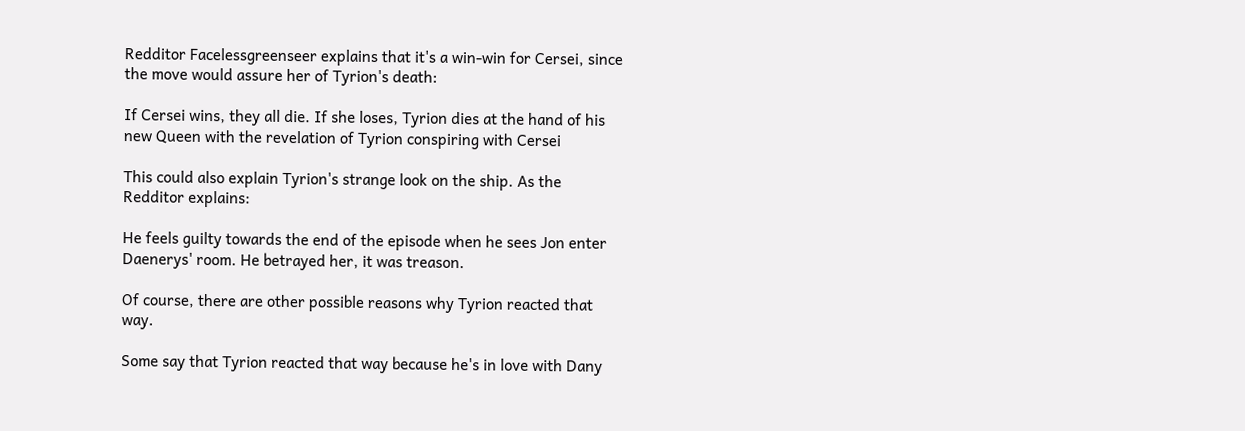Redditor Facelessgreenseer explains that it's a win-win for Cersei, since the move would assure her of Tyrion's death:

If Cersei wins, they all die. If she loses, Tyrion dies at the hand of his new Queen with the revelation of Tyrion conspiring with Cersei

This could also explain Tyrion's strange look on the ship. As the Redditor explains:

He feels guilty towards the end of the episode when he sees Jon enter Daenerys' room. He betrayed her, it was treason.

Of course, there are other possible reasons why Tyrion reacted that way.

Some say that Tyrion reacted that way because he's in love with Dany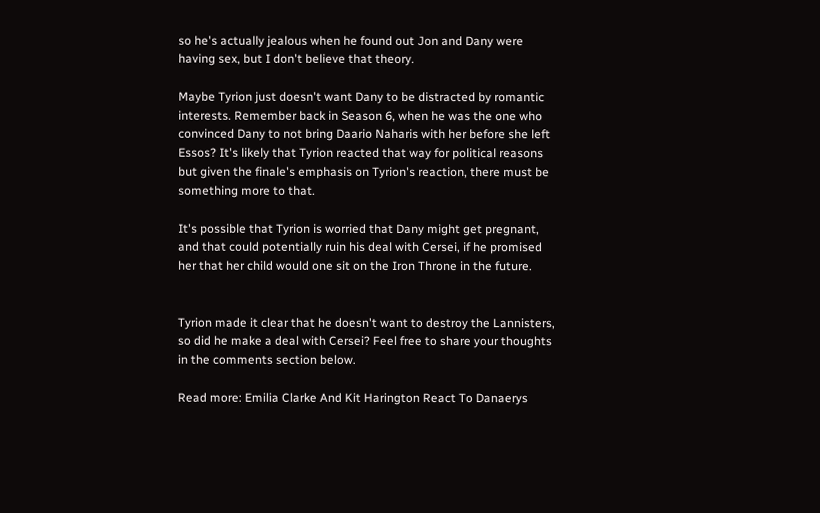so he's actually jealous when he found out Jon and Dany were having sex, but I don't believe that theory.

Maybe Tyrion just doesn't want Dany to be distracted by romantic interests. Remember back in Season 6, when he was the one who convinced Dany to not bring Daario Naharis with her before she left Essos? It's likely that Tyrion reacted that way for political reasons but given the finale's emphasis on Tyrion's reaction, there must be something more to that.

It's possible that Tyrion is worried that Dany might get pregnant, and that could potentially ruin his deal with Cersei, if he promised her that her child would one sit on the Iron Throne in the future.


Tyrion made it clear that he doesn't want to destroy the Lannisters, so did he make a deal with Cersei? Feel free to share your thoughts in the comments section below.

Read more: Emilia Clarke And Kit Harington React To Danaerys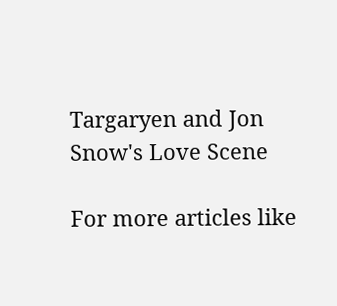Targaryen and Jon Snow's Love Scene

For more articles like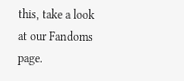this, take a look at our Fandoms page.